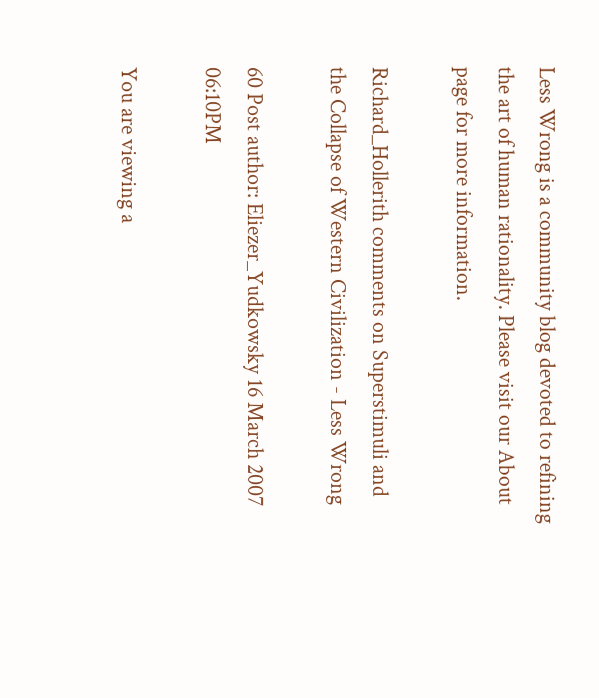Less Wrong is a community blog devoted to refining the art of human rationality. Please visit our About page for more information.

Richard_Hollerith comments on Superstimuli and the Collapse of Western Civilization - Less Wrong

60 Post author: Eliezer_Yudkowsky 16 March 2007 06:10PM

You are viewing a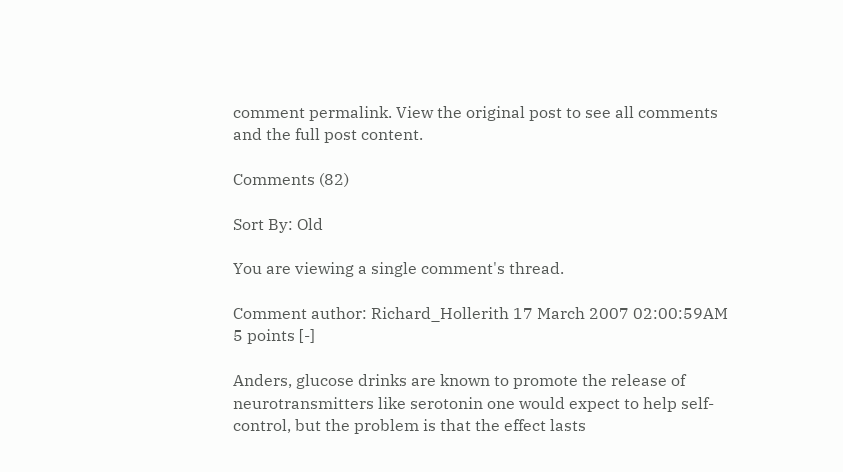comment permalink. View the original post to see all comments and the full post content.

Comments (82)

Sort By: Old

You are viewing a single comment's thread.

Comment author: Richard_Hollerith 17 March 2007 02:00:59AM 5 points [-]

Anders, glucose drinks are known to promote the release of neurotransmitters like serotonin one would expect to help self-control, but the problem is that the effect lasts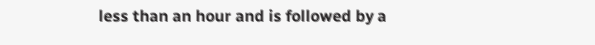less than an hour and is followed by a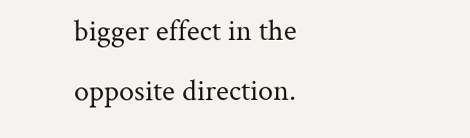bigger effect in the opposite direction.